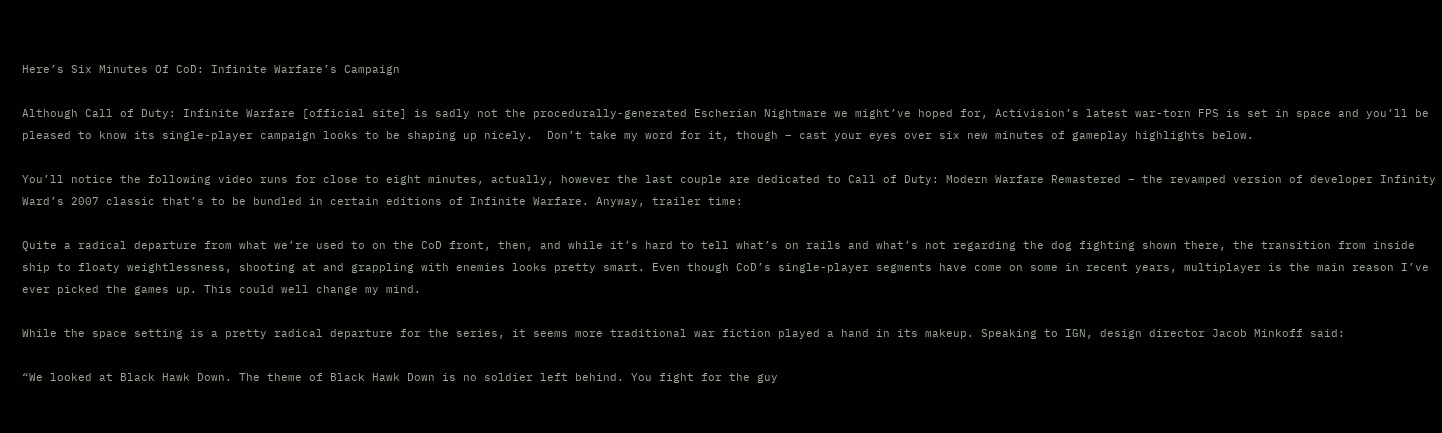Here’s Six Minutes Of CoD: Infinite Warfare’s Campaign

Although Call of Duty: Infinite Warfare [official site] is sadly not the procedurally-generated Escherian Nightmare we might’ve hoped for, Activision’s latest war-torn FPS is set in space and you’ll be pleased to know its single-player campaign looks to be shaping up nicely.  Don’t take my word for it, though – cast your eyes over six new minutes of gameplay highlights below.

You’ll notice the following video runs for close to eight minutes, actually, however the last couple are dedicated to Call of Duty: Modern Warfare Remastered – the revamped version of developer Infinity Ward’s 2007 classic that’s to be bundled in certain editions of Infinite Warfare. Anyway, trailer time:

Quite a radical departure from what we’re used to on the CoD front, then, and while it’s hard to tell what’s on rails and what’s not regarding the dog fighting shown there, the transition from inside ship to floaty weightlessness, shooting at and grappling with enemies looks pretty smart. Even though CoD’s single-player segments have come on some in recent years, multiplayer is the main reason I’ve ever picked the games up. This could well change my mind.

While the space setting is a pretty radical departure for the series, it seems more traditional war fiction played a hand in its makeup. Speaking to IGN, design director Jacob Minkoff said:

“We looked at Black Hawk Down. The theme of Black Hawk Down is no soldier left behind. You fight for the guy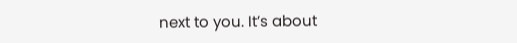next to you. It’s about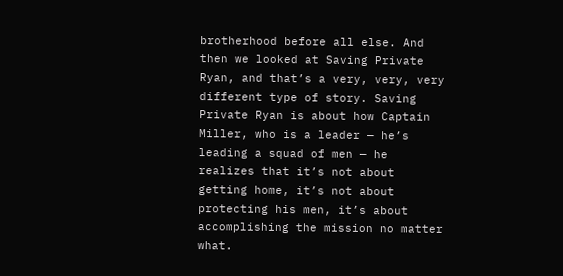brotherhood before all else. And then we looked at Saving Private Ryan, and that’s a very, very, very different type of story. Saving Private Ryan is about how Captain Miller, who is a leader — he’s leading a squad of men — he realizes that it’s not about getting home, it’s not about protecting his men, it’s about accomplishing the mission no matter what.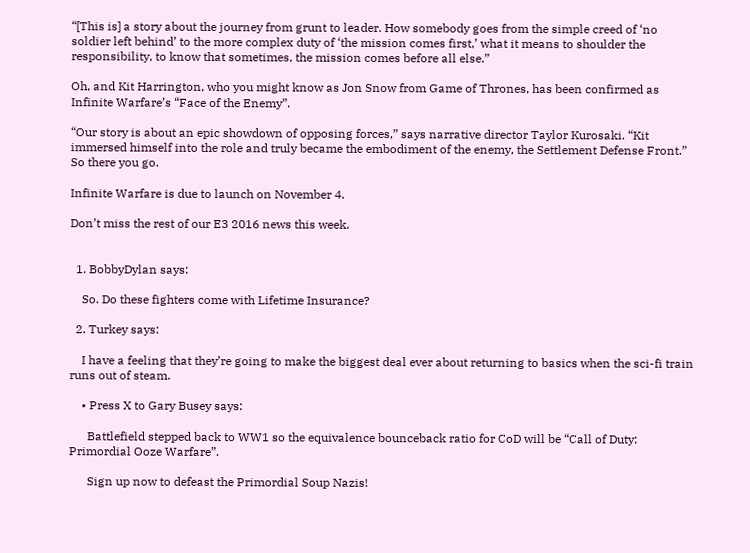“[This is] a story about the journey from grunt to leader. How somebody goes from the simple creed of ‘no soldier left behind’ to the more complex duty of ‘the mission comes first,’ what it means to shoulder the responsibility, to know that sometimes, the mission comes before all else.”

Oh, and Kit Harrington, who you might know as Jon Snow from Game of Thrones, has been confirmed as Infinite Warfare’s “Face of the Enemy”.

“Our story is about an epic showdown of opposing forces,” says narrative director Taylor Kurosaki. “Kit immersed himself into the role and truly became the embodiment of the enemy, the Settlement Defense Front.” So there you go.

Infinite Warfare is due to launch on November 4.

Don’t miss the rest of our E3 2016 news this week.


  1. BobbyDylan says:

    So. Do these fighters come with Lifetime Insurance?

  2. Turkey says:

    I have a feeling that they’re going to make the biggest deal ever about returning to basics when the sci-fi train runs out of steam.

    • Press X to Gary Busey says:

      Battlefield stepped back to WW1 so the equivalence bounceback ratio for CoD will be “Call of Duty: Primordial Ooze Warfare”.

      Sign up now to defeast the Primordial Soup Nazis!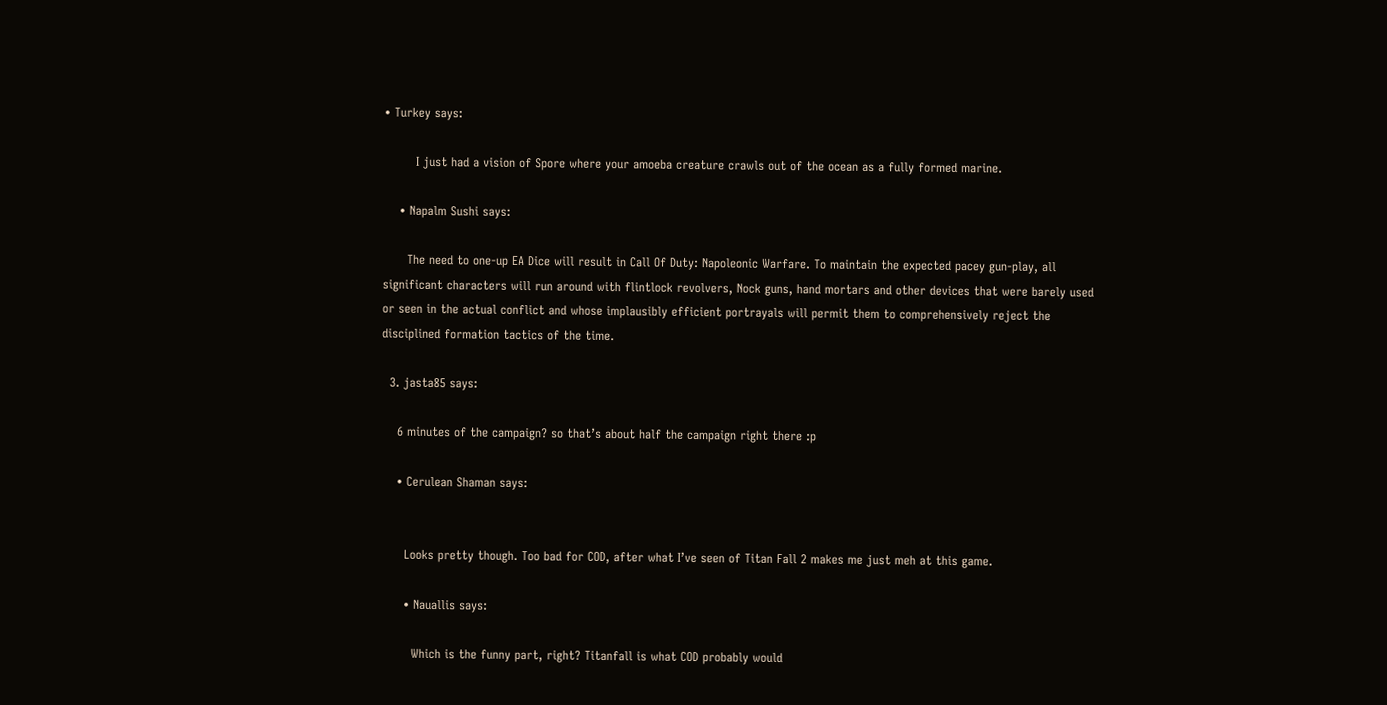• Turkey says:

        I just had a vision of Spore where your amoeba creature crawls out of the ocean as a fully formed marine.

    • Napalm Sushi says:

      The need to one-up EA Dice will result in Call Of Duty: Napoleonic Warfare. To maintain the expected pacey gun-play, all significant characters will run around with flintlock revolvers, Nock guns, hand mortars and other devices that were barely used or seen in the actual conflict and whose implausibly efficient portrayals will permit them to comprehensively reject the disciplined formation tactics of the time.

  3. jasta85 says:

    6 minutes of the campaign? so that’s about half the campaign right there :p

    • Cerulean Shaman says:


      Looks pretty though. Too bad for COD, after what I’ve seen of Titan Fall 2 makes me just meh at this game.

      • Nauallis says:

        Which is the funny part, right? Titanfall is what COD probably would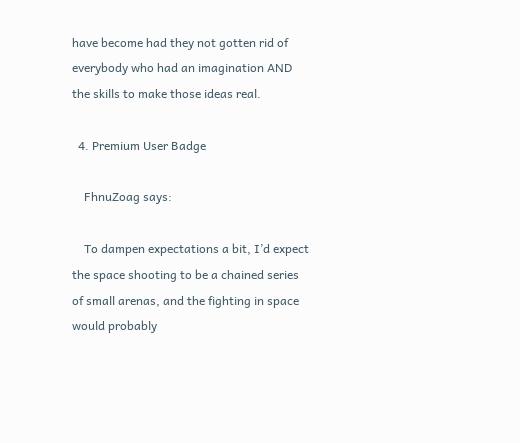have become had they not gotten rid of everybody who had an imagination AND the skills to make those ideas real.

  4. Premium User Badge

    FhnuZoag says:

    To dampen expectations a bit, I’d expect the space shooting to be a chained series of small arenas, and the fighting in space would probably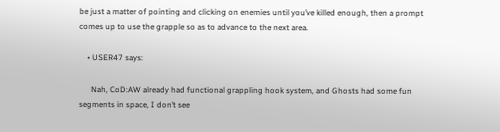be just a matter of pointing and clicking on enemies until you’ve killed enough, then a prompt comes up to use the grapple so as to advance to the next area.

    • USER47 says:

      Nah, CoD:AW already had functional grappling hook system, and Ghosts had some fun segments in space, I don’t see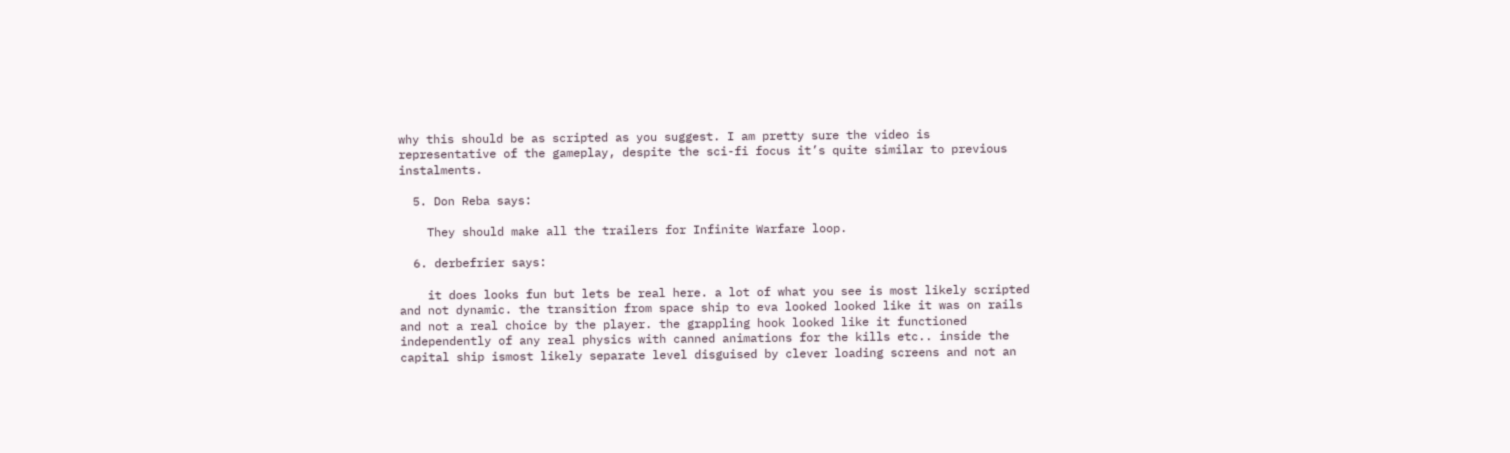why this should be as scripted as you suggest. I am pretty sure the video is representative of the gameplay, despite the sci-fi focus it’s quite similar to previous instalments.

  5. Don Reba says:

    They should make all the trailers for Infinite Warfare loop.

  6. derbefrier says:

    it does looks fun but lets be real here. a lot of what you see is most likely scripted and not dynamic. the transition from space ship to eva looked looked like it was on rails and not a real choice by the player. the grappling hook looked like it functioned independently of any real physics with canned animations for the kills etc.. inside the capital ship ismost likely separate level disguised by clever loading screens and not an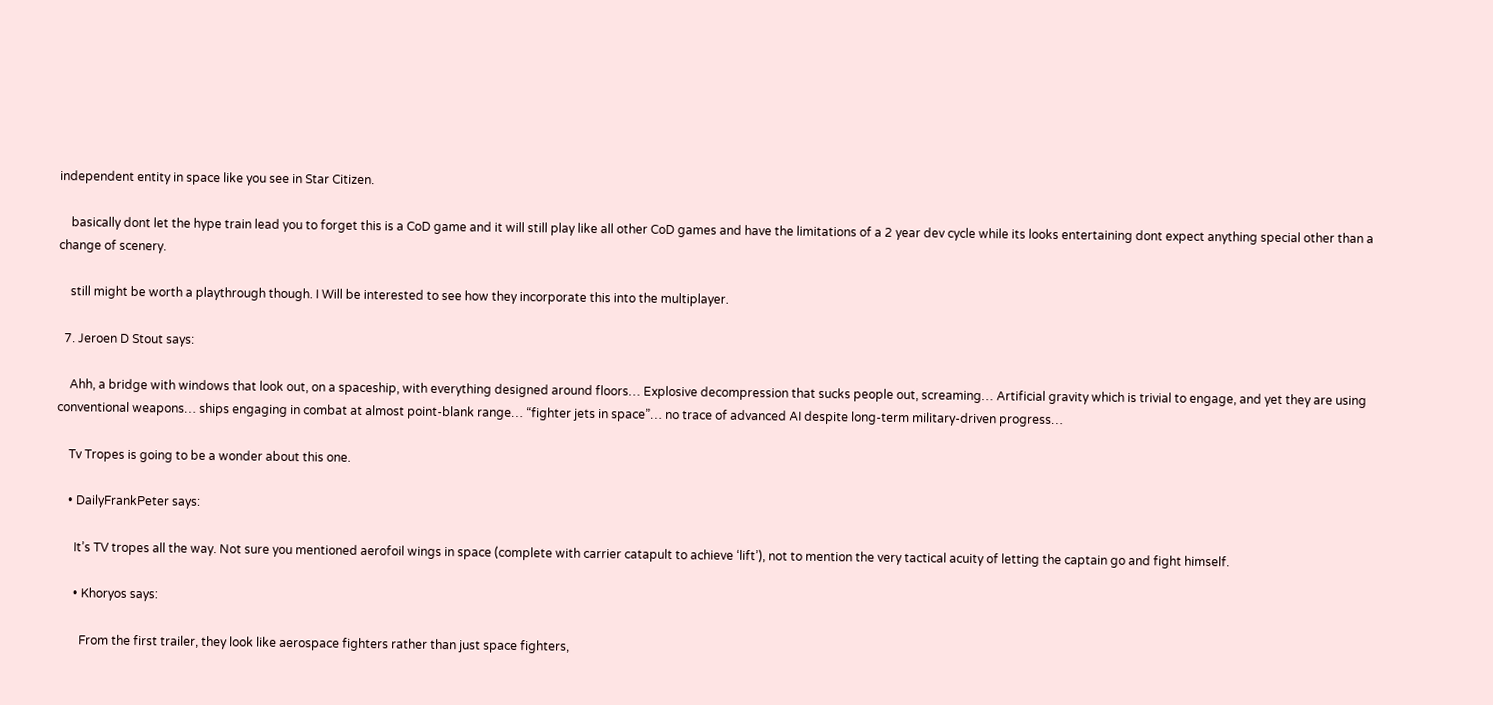independent entity in space like you see in Star Citizen.

    basically dont let the hype train lead you to forget this is a CoD game and it will still play like all other CoD games and have the limitations of a 2 year dev cycle while its looks entertaining dont expect anything special other than a change of scenery.

    still might be worth a playthrough though. I Will be interested to see how they incorporate this into the multiplayer.

  7. Jeroen D Stout says:

    Ahh, a bridge with windows that look out, on a spaceship, with everything designed around floors… Explosive decompression that sucks people out, screaming… Artificial gravity which is trivial to engage, and yet they are using conventional weapons… ships engaging in combat at almost point-blank range… “fighter jets in space”… no trace of advanced AI despite long-term military-driven progress…

    Tv Tropes is going to be a wonder about this one.

    • DailyFrankPeter says:

      It’s TV tropes all the way. Not sure you mentioned aerofoil wings in space (complete with carrier catapult to achieve ‘lift’), not to mention the very tactical acuity of letting the captain go and fight himself.

      • Khoryos says:

        From the first trailer, they look like aerospace fighters rather than just space fighters,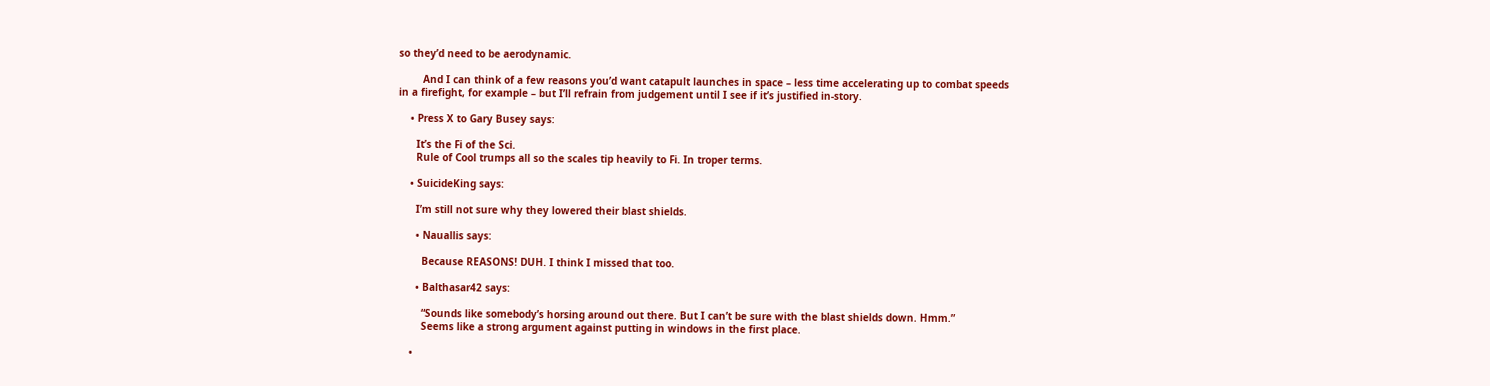so they’d need to be aerodynamic.

        And I can think of a few reasons you’d want catapult launches in space – less time accelerating up to combat speeds in a firefight, for example – but I’ll refrain from judgement until I see if it’s justified in-story.

    • Press X to Gary Busey says:

      It’s the Fi of the Sci.
      Rule of Cool trumps all so the scales tip heavily to Fi. In troper terms.

    • SuicideKing says:

      I’m still not sure why they lowered their blast shields.

      • Nauallis says:

        Because REASONS! DUH. I think I missed that too.

      • Balthasar42 says:

        “Sounds like somebody’s horsing around out there. But I can’t be sure with the blast shields down. Hmm.”
        Seems like a strong argument against putting in windows in the first place.

    •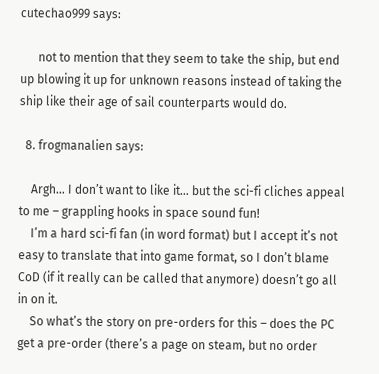cutechao999 says:

      not to mention that they seem to take the ship, but end up blowing it up for unknown reasons instead of taking the ship like their age of sail counterparts would do.

  8. frogmanalien says:

    Argh… I don’t want to like it… but the sci-fi cliches appeal to me – grappling hooks in space sound fun!
    I’m a hard sci-fi fan (in word format) but I accept it’s not easy to translate that into game format, so I don’t blame CoD (if it really can be called that anymore) doesn’t go all in on it.
    So what’s the story on pre-orders for this – does the PC get a pre-order (there’s a page on steam, but no order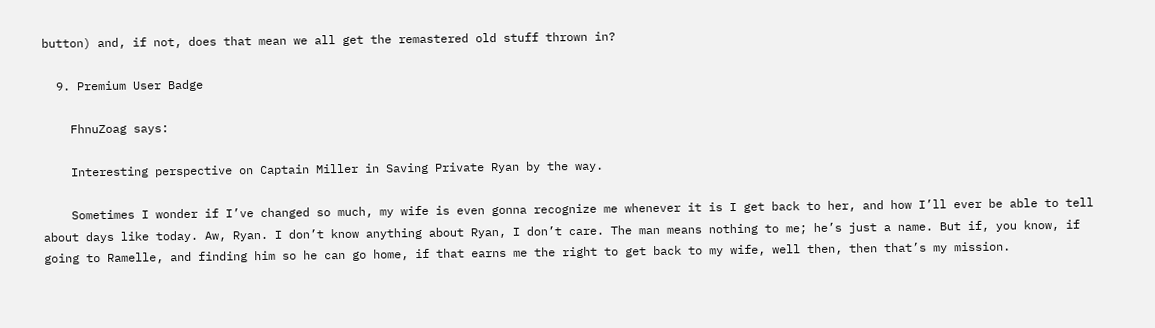button) and, if not, does that mean we all get the remastered old stuff thrown in?

  9. Premium User Badge

    FhnuZoag says:

    Interesting perspective on Captain Miller in Saving Private Ryan by the way.

    Sometimes I wonder if I’ve changed so much, my wife is even gonna recognize me whenever it is I get back to her, and how I’ll ever be able to tell about days like today. Aw, Ryan. I don’t know anything about Ryan, I don’t care. The man means nothing to me; he’s just a name. But if, you know, if going to Ramelle, and finding him so he can go home, if that earns me the right to get back to my wife, well then, then that’s my mission.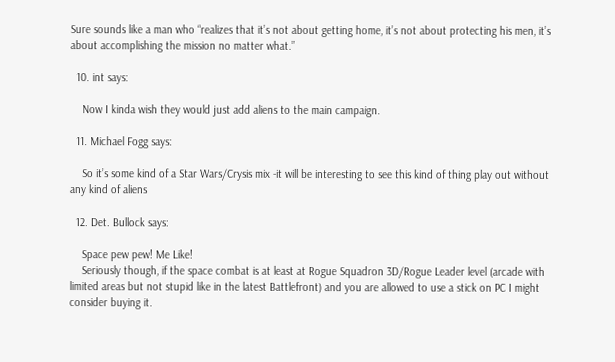Sure sounds like a man who “realizes that it’s not about getting home, it’s not about protecting his men, it’s about accomplishing the mission no matter what.”

  10. int says:

    Now I kinda wish they would just add aliens to the main campaign.

  11. Michael Fogg says:

    So it’s some kind of a Star Wars/Crysis mix -it will be interesting to see this kind of thing play out without any kind of aliens

  12. Det. Bullock says:

    Space pew pew! Me Like!
    Seriously though, if the space combat is at least at Rogue Squadron 3D/Rogue Leader level (arcade with limited areas but not stupid like in the latest Battlefront) and you are allowed to use a stick on PC I might consider buying it.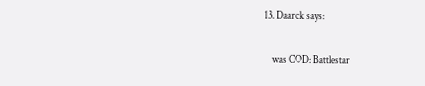13. Daarck says:

    was COD: Battlestar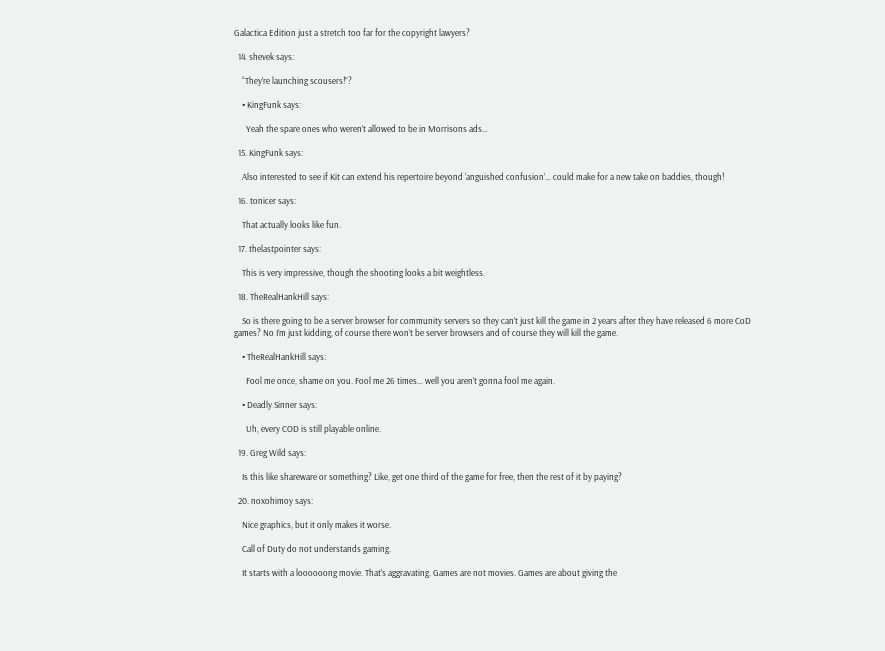Galactica Edition just a stretch too far for the copyright lawyers?

  14. shevek says:

    “They’re launching scousers!”?

    • KingFunk says:

      Yeah the spare ones who weren’t allowed to be in Morrisons ads…

  15. KingFunk says:

    Also interested to see if Kit can extend his repertoire beyond ‘anguished confusion’… could make for a new take on baddies, though!

  16. tonicer says:

    That actually looks like fun.

  17. thelastpointer says:

    This is very impressive, though the shooting looks a bit weightless.

  18. TheRealHankHill says:

    So is there going to be a server browser for community servers so they can’t just kill the game in 2 years after they have released 6 more CoD games? No I’m just kidding, of course there won’t be server browsers and of course they will kill the game.

    • TheRealHankHill says:

      Fool me once, shame on you. Fool me 26 times… well you aren’t gonna fool me again.

    • Deadly Sinner says:

      Uh, every COD is still playable online.

  19. Greg Wild says:

    Is this like shareware or something? Like, get one third of the game for free, then the rest of it by paying?

  20. noxohimoy says:

    Nice graphics, but it only makes it worse.

    Call of Duty do not understands gaming.

    It starts with a loooooong movie. That’s aggravating. Games are not movies. Games are about giving the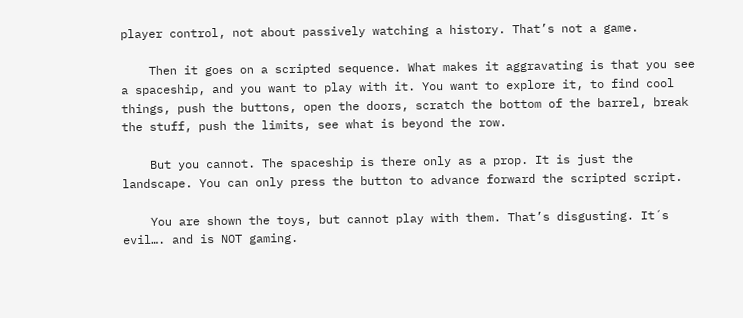player control, not about passively watching a history. That’s not a game.

    Then it goes on a scripted sequence. What makes it aggravating is that you see a spaceship, and you want to play with it. You want to explore it, to find cool things, push the buttons, open the doors, scratch the bottom of the barrel, break the stuff, push the limits, see what is beyond the row.

    But you cannot. The spaceship is there only as a prop. It is just the landscape. You can only press the button to advance forward the scripted script.

    You are shown the toys, but cannot play with them. That’s disgusting. It´s evil…. and is NOT gaming.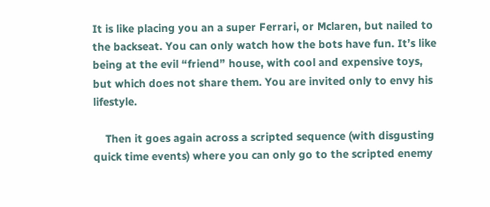It is like placing you an a super Ferrari, or Mclaren, but nailed to the backseat. You can only watch how the bots have fun. It’s like being at the evil “friend” house, with cool and expensive toys, but which does not share them. You are invited only to envy his lifestyle.

    Then it goes again across a scripted sequence (with disgusting quick time events) where you can only go to the scripted enemy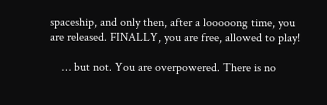spaceship, and only then, after a looooong time, you are released. FINALLY, you are free, allowed to play!

    … but not. You are overpowered. There is no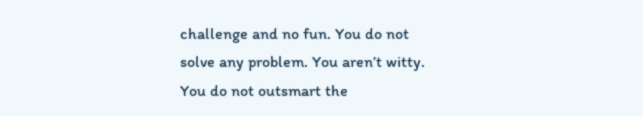challenge and no fun. You do not solve any problem. You aren’t witty. You do not outsmart the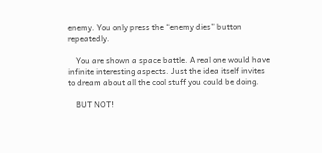enemy. You only press the “enemy dies” button repeatedly.

    You are shown a space battle. A real one would have infinite interesting aspects. Just the idea itself invites to dream about all the cool stuff you could be doing.

    BUT NOT!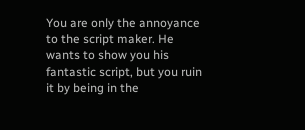You are only the annoyance to the script maker. He wants to show you his fantastic script, but you ruin it by being in the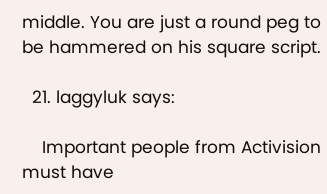middle. You are just a round peg to be hammered on his square script.

  21. laggyluk says:

    Important people from Activision must have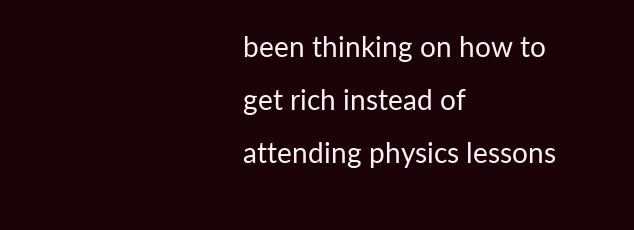been thinking on how to get rich instead of attending physics lessons